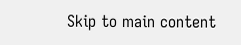Skip to main content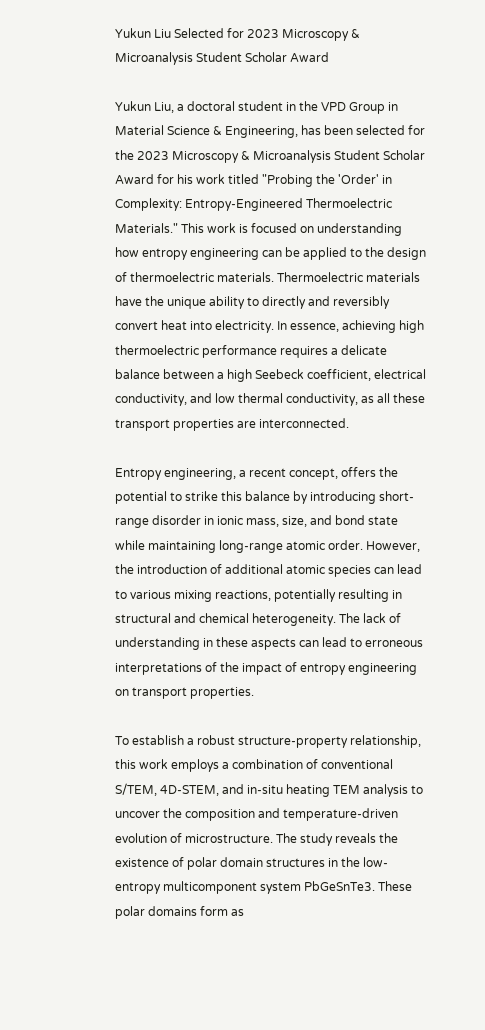Yukun Liu Selected for 2023 Microscopy & Microanalysis Student Scholar Award

Yukun Liu, a doctoral student in the VPD Group in Material Science & Engineering, has been selected for the 2023 Microscopy & Microanalysis Student Scholar Award for his work titled "Probing the 'Order' in Complexity: Entropy-Engineered Thermoelectric Materials." This work is focused on understanding how entropy engineering can be applied to the design of thermoelectric materials. Thermoelectric materials have the unique ability to directly and reversibly convert heat into electricity. In essence, achieving high thermoelectric performance requires a delicate balance between a high Seebeck coefficient, electrical conductivity, and low thermal conductivity, as all these transport properties are interconnected.

Entropy engineering, a recent concept, offers the potential to strike this balance by introducing short-range disorder in ionic mass, size, and bond state while maintaining long-range atomic order. However, the introduction of additional atomic species can lead to various mixing reactions, potentially resulting in structural and chemical heterogeneity. The lack of understanding in these aspects can lead to erroneous interpretations of the impact of entropy engineering on transport properties.

To establish a robust structure-property relationship, this work employs a combination of conventional S/TEM, 4D-STEM, and in-situ heating TEM analysis to uncover the composition and temperature-driven evolution of microstructure. The study reveals the existence of polar domain structures in the low-entropy multicomponent system PbGeSnTe3. These polar domains form as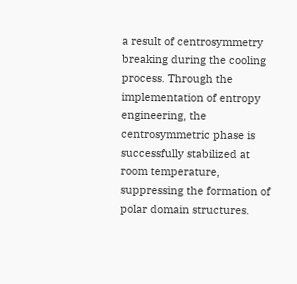a result of centrosymmetry breaking during the cooling process. Through the implementation of entropy engineering, the centrosymmetric phase is successfully stabilized at room temperature, suppressing the formation of polar domain structures.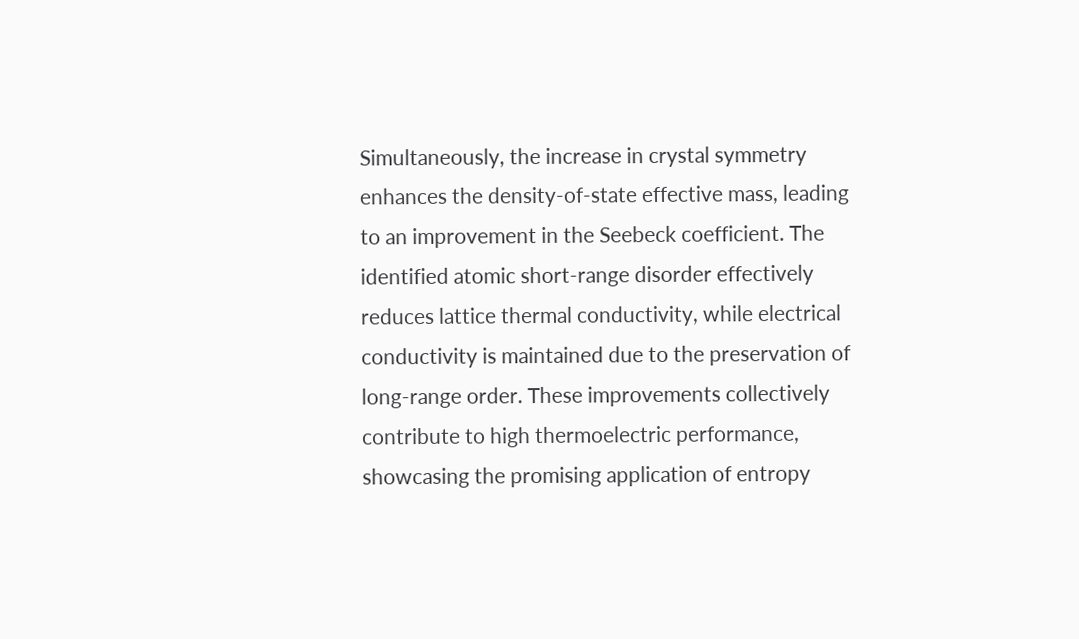Simultaneously, the increase in crystal symmetry enhances the density-of-state effective mass, leading to an improvement in the Seebeck coefficient. The identified atomic short-range disorder effectively reduces lattice thermal conductivity, while electrical conductivity is maintained due to the preservation of long-range order. These improvements collectively contribute to high thermoelectric performance, showcasing the promising application of entropy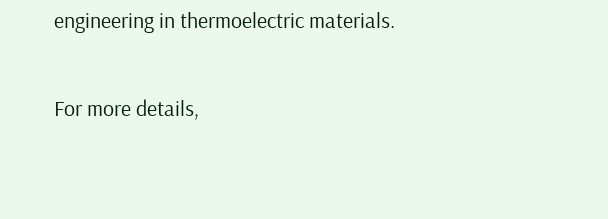engineering in thermoelectric materials.

For more details,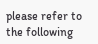please refer to the following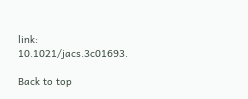link: 10.1021/jacs.3c01693.

Back to top